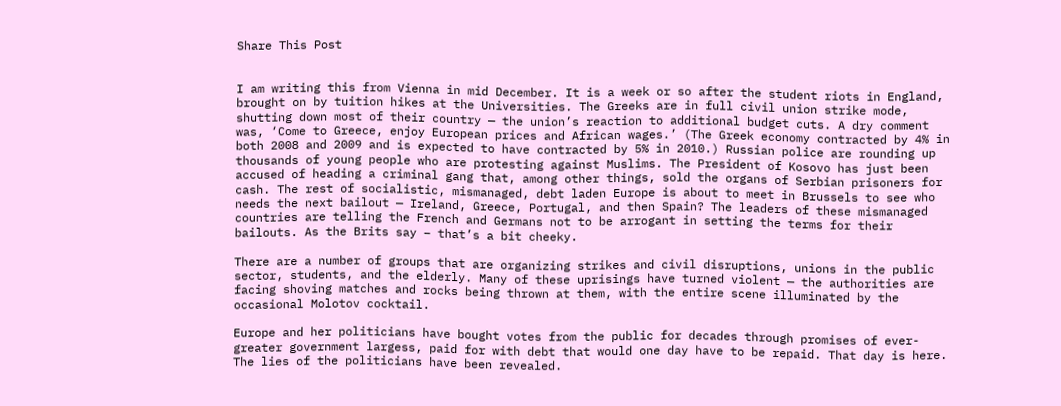Share This Post


I am writing this from Vienna in mid December. It is a week or so after the student riots in England, brought on by tuition hikes at the Universities. The Greeks are in full civil union strike mode, shutting down most of their country — the union’s reaction to additional budget cuts. A dry comment was, ‘Come to Greece, enjoy European prices and African wages.’ (The Greek economy contracted by 4% in both 2008 and 2009 and is expected to have contracted by 5% in 2010.) Russian police are rounding up thousands of young people who are protesting against Muslims. The President of Kosovo has just been accused of heading a criminal gang that, among other things, sold the organs of Serbian prisoners for cash. The rest of socialistic, mismanaged, debt laden Europe is about to meet in Brussels to see who needs the next bailout — Ireland, Greece, Portugal, and then Spain? The leaders of these mismanaged countries are telling the French and Germans not to be arrogant in setting the terms for their bailouts. As the Brits say – that’s a bit cheeky.

There are a number of groups that are organizing strikes and civil disruptions, unions in the public sector, students, and the elderly. Many of these uprisings have turned violent — the authorities are facing shoving matches and rocks being thrown at them, with the entire scene illuminated by the occasional Molotov cocktail.

Europe and her politicians have bought votes from the public for decades through promises of ever-greater government largess, paid for with debt that would one day have to be repaid. That day is here. The lies of the politicians have been revealed.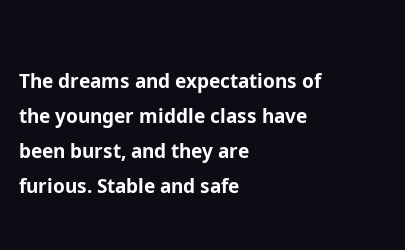The dreams and expectations of the younger middle class have been burst, and they are furious. Stable and safe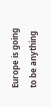Europe is going to be anything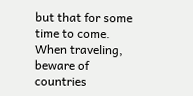but that for some time to come. When traveling, beware of countries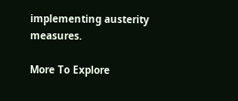implementing austerity measures.

More To Explore